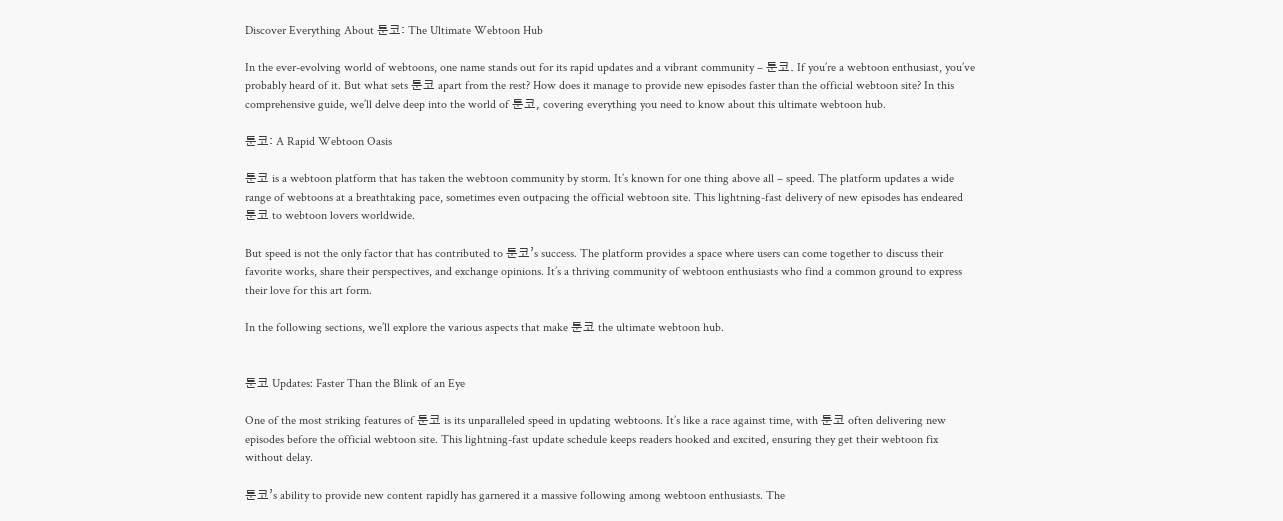Discover Everything About 툰코: The Ultimate Webtoon Hub

In the ever-evolving world of webtoons, one name stands out for its rapid updates and a vibrant community – 툰코. If you’re a webtoon enthusiast, you’ve probably heard of it. But what sets 툰코 apart from the rest? How does it manage to provide new episodes faster than the official webtoon site? In this comprehensive guide, we’ll delve deep into the world of 툰코, covering everything you need to know about this ultimate webtoon hub.

툰코: A Rapid Webtoon Oasis

툰코 is a webtoon platform that has taken the webtoon community by storm. It’s known for one thing above all – speed. The platform updates a wide range of webtoons at a breathtaking pace, sometimes even outpacing the official webtoon site. This lightning-fast delivery of new episodes has endeared 툰코 to webtoon lovers worldwide.

But speed is not the only factor that has contributed to 툰코’s success. The platform provides a space where users can come together to discuss their favorite works, share their perspectives, and exchange opinions. It’s a thriving community of webtoon enthusiasts who find a common ground to express their love for this art form.

In the following sections, we’ll explore the various aspects that make 툰코 the ultimate webtoon hub.


툰코 Updates: Faster Than the Blink of an Eye

One of the most striking features of 툰코 is its unparalleled speed in updating webtoons. It’s like a race against time, with 툰코 often delivering new episodes before the official webtoon site. This lightning-fast update schedule keeps readers hooked and excited, ensuring they get their webtoon fix without delay.

툰코’s ability to provide new content rapidly has garnered it a massive following among webtoon enthusiasts. The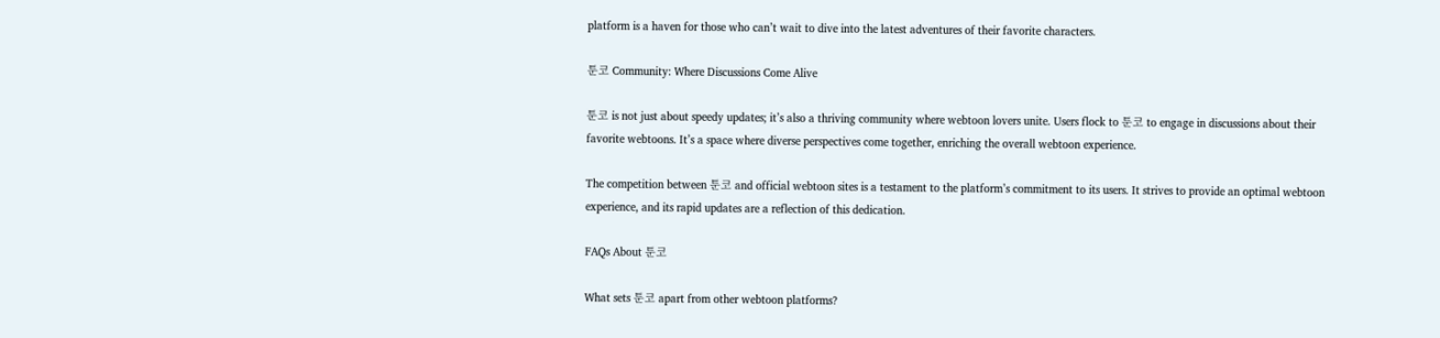platform is a haven for those who can’t wait to dive into the latest adventures of their favorite characters.

툰코 Community: Where Discussions Come Alive

툰코 is not just about speedy updates; it’s also a thriving community where webtoon lovers unite. Users flock to 툰코 to engage in discussions about their favorite webtoons. It’s a space where diverse perspectives come together, enriching the overall webtoon experience.

The competition between 툰코 and official webtoon sites is a testament to the platform’s commitment to its users. It strives to provide an optimal webtoon experience, and its rapid updates are a reflection of this dedication.

FAQs About 툰코

What sets 툰코 apart from other webtoon platforms?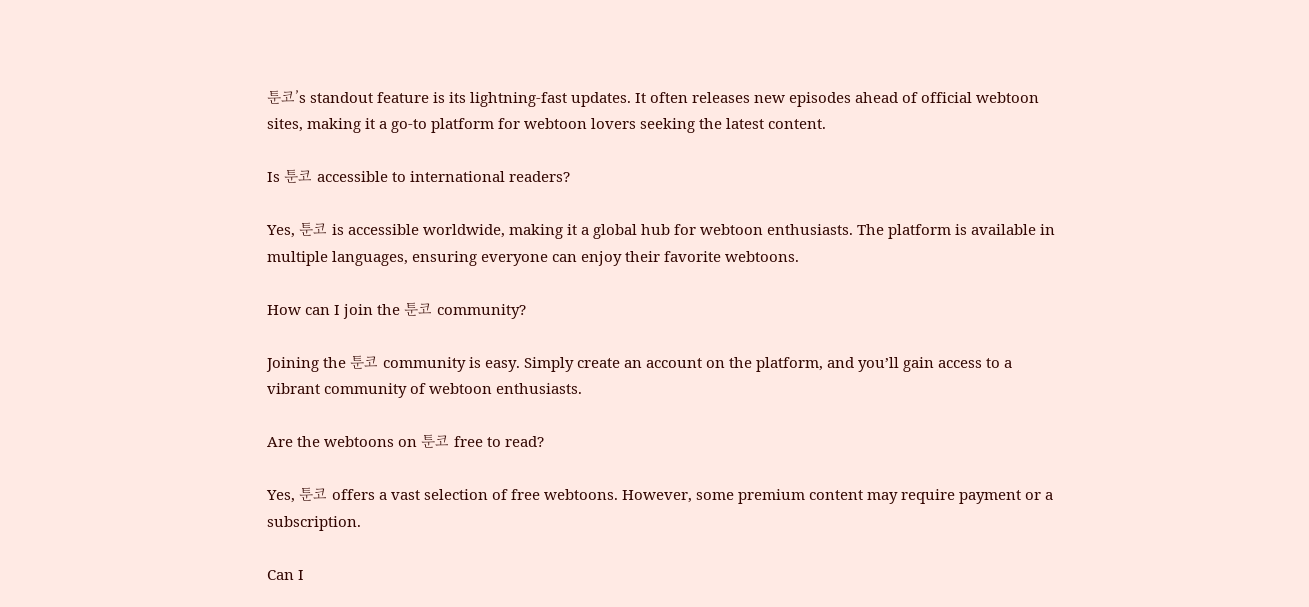툰코’s standout feature is its lightning-fast updates. It often releases new episodes ahead of official webtoon sites, making it a go-to platform for webtoon lovers seeking the latest content.

Is 툰코 accessible to international readers?

Yes, 툰코 is accessible worldwide, making it a global hub for webtoon enthusiasts. The platform is available in multiple languages, ensuring everyone can enjoy their favorite webtoons.

How can I join the 툰코 community?

Joining the 툰코 community is easy. Simply create an account on the platform, and you’ll gain access to a vibrant community of webtoon enthusiasts.

Are the webtoons on 툰코 free to read?

Yes, 툰코 offers a vast selection of free webtoons. However, some premium content may require payment or a subscription.

Can I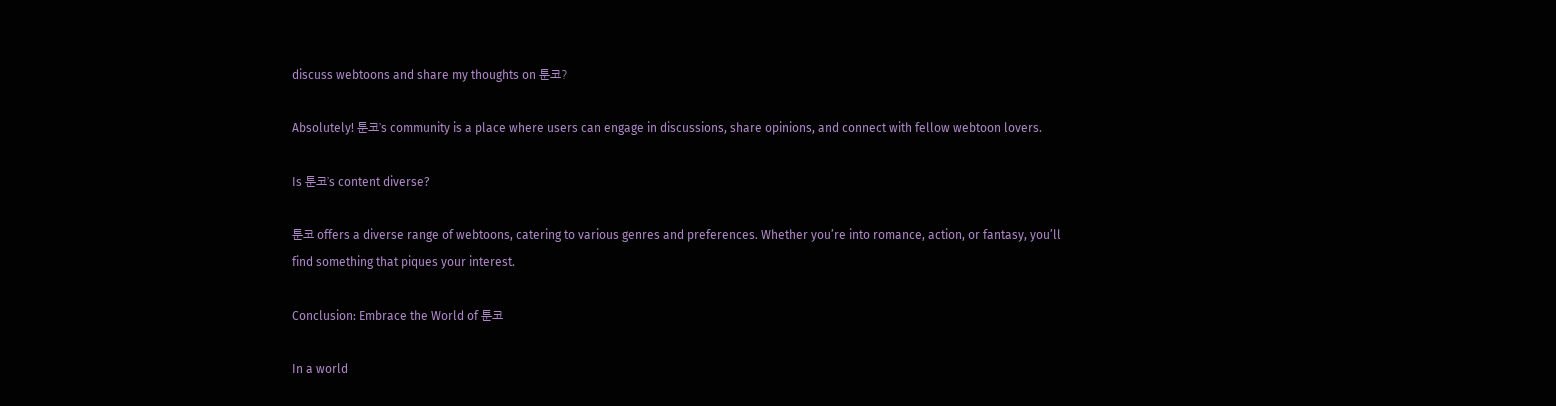discuss webtoons and share my thoughts on 툰코?

Absolutely! 툰코’s community is a place where users can engage in discussions, share opinions, and connect with fellow webtoon lovers.

Is 툰코’s content diverse?

툰코 offers a diverse range of webtoons, catering to various genres and preferences. Whether you’re into romance, action, or fantasy, you’ll find something that piques your interest.

Conclusion: Embrace the World of 툰코

In a world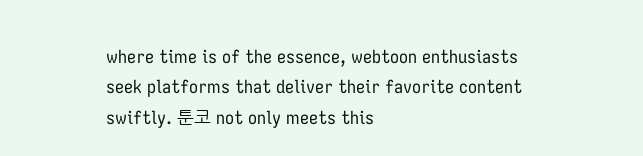where time is of the essence, webtoon enthusiasts seek platforms that deliver their favorite content swiftly. 툰코 not only meets this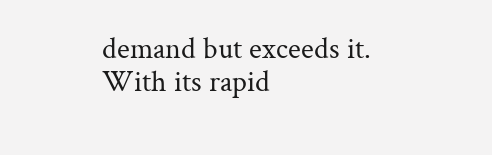demand but exceeds it. With its rapid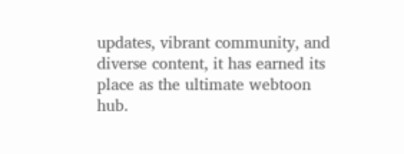updates, vibrant community, and diverse content, it has earned its place as the ultimate webtoon hub.